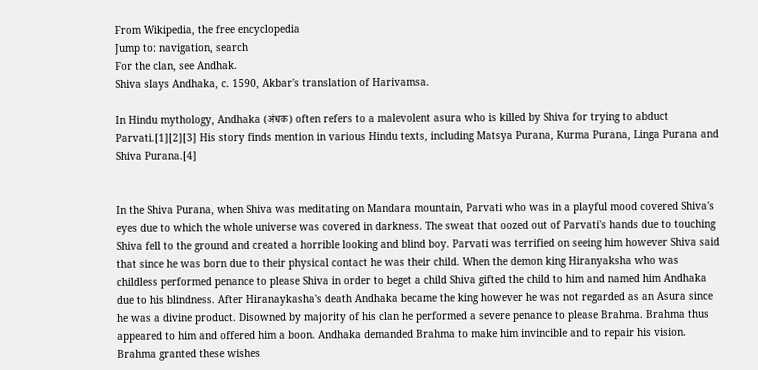From Wikipedia, the free encyclopedia
Jump to: navigation, search
For the clan, see Andhak.
Shiva slays Andhaka, c. 1590, Akbar's translation of Harivamsa.

In Hindu mythology, Andhaka (अंधक) often refers to a malevolent asura who is killed by Shiva for trying to abduct Parvati.[1][2][3] His story finds mention in various Hindu texts, including Matsya Purana, Kurma Purana, Linga Purana and Shiva Purana.[4]


In the Shiva Purana, when Shiva was meditating on Mandara mountain, Parvati who was in a playful mood covered Shiva's eyes due to which the whole universe was covered in darkness. The sweat that oozed out of Parvati's hands due to touching Shiva fell to the ground and created a horrible looking and blind boy. Parvati was terrified on seeing him however Shiva said that since he was born due to their physical contact he was their child. When the demon king Hiranyaksha who was childless performed penance to please Shiva in order to beget a child Shiva gifted the child to him and named him Andhaka due to his blindness. After Hiranaykasha's death Andhaka became the king however he was not regarded as an Asura since he was a divine product. Disowned by majority of his clan he performed a severe penance to please Brahma. Brahma thus appeared to him and offered him a boon. Andhaka demanded Brahma to make him invincible and to repair his vision. Brahma granted these wishes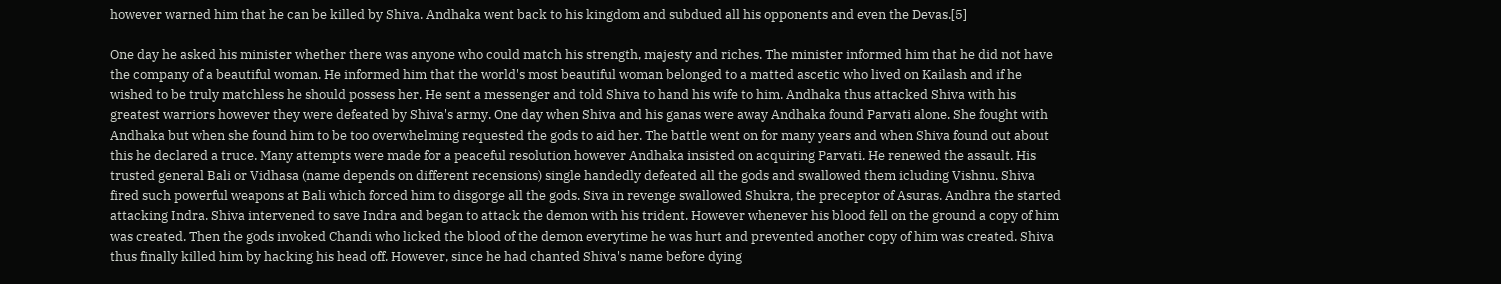however warned him that he can be killed by Shiva. Andhaka went back to his kingdom and subdued all his opponents and even the Devas.[5]

One day he asked his minister whether there was anyone who could match his strength, majesty and riches. The minister informed him that he did not have the company of a beautiful woman. He informed him that the world's most beautiful woman belonged to a matted ascetic who lived on Kailash and if he wished to be truly matchless he should possess her. He sent a messenger and told Shiva to hand his wife to him. Andhaka thus attacked Shiva with his greatest warriors however they were defeated by Shiva's army. One day when Shiva and his ganas were away Andhaka found Parvati alone. She fought with Andhaka but when she found him to be too overwhelming requested the gods to aid her. The battle went on for many years and when Shiva found out about this he declared a truce. Many attempts were made for a peaceful resolution however Andhaka insisted on acquiring Parvati. He renewed the assault. His trusted general Bali or Vidhasa (name depends on different recensions) single handedly defeated all the gods and swallowed them icluding Vishnu. Shiva fired such powerful weapons at Bali which forced him to disgorge all the gods. Siva in revenge swallowed Shukra, the preceptor of Asuras. Andhra the started attacking Indra. Shiva intervened to save Indra and began to attack the demon with his trident. However whenever his blood fell on the ground a copy of him was created. Then the gods invoked Chandi who licked the blood of the demon everytime he was hurt and prevented another copy of him was created. Shiva thus finally killed him by hacking his head off. However, since he had chanted Shiva's name before dying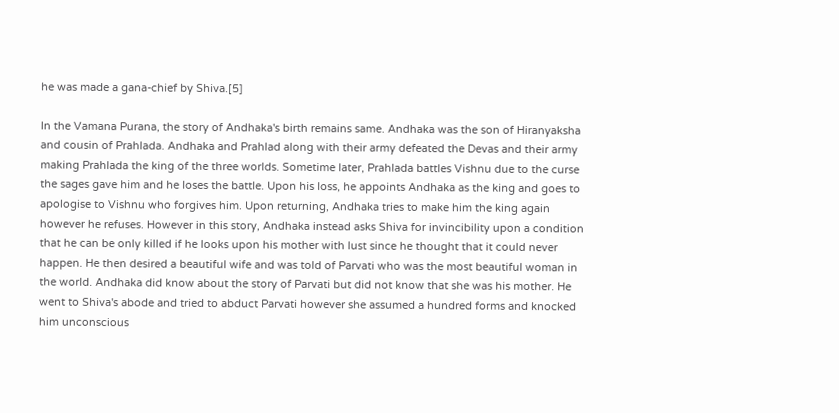he was made a gana-chief by Shiva.[5]

In the Vamana Purana, the story of Andhaka's birth remains same. Andhaka was the son of Hiranyaksha and cousin of Prahlada. Andhaka and Prahlad along with their army defeated the Devas and their army making Prahlada the king of the three worlds. Sometime later, Prahlada battles Vishnu due to the curse the sages gave him and he loses the battle. Upon his loss, he appoints Andhaka as the king and goes to apologise to Vishnu who forgives him. Upon returning, Andhaka tries to make him the king again however he refuses. However in this story, Andhaka instead asks Shiva for invincibility upon a condition that he can be only killed if he looks upon his mother with lust since he thought that it could never happen. He then desired a beautiful wife and was told of Parvati who was the most beautiful woman in the world. Andhaka did know about the story of Parvati but did not know that she was his mother. He went to Shiva's abode and tried to abduct Parvati however she assumed a hundred forms and knocked him unconscious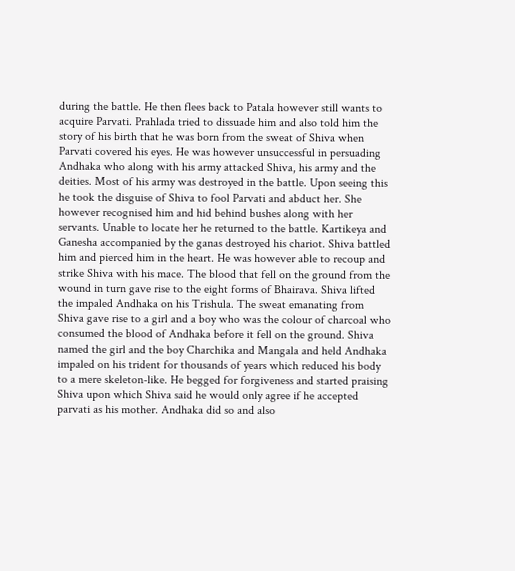during the battle. He then flees back to Patala however still wants to acquire Parvati. Prahlada tried to dissuade him and also told him the story of his birth that he was born from the sweat of Shiva when Parvati covered his eyes. He was however unsuccessful in persuading Andhaka who along with his army attacked Shiva, his army and the deities. Most of his army was destroyed in the battle. Upon seeing this he took the disguise of Shiva to fool Parvati and abduct her. She however recognised him and hid behind bushes along with her servants. Unable to locate her he returned to the battle. Kartikeya and Ganesha accompanied by the ganas destroyed his chariot. Shiva battled him and pierced him in the heart. He was however able to recoup and strike Shiva with his mace. The blood that fell on the ground from the wound in turn gave rise to the eight forms of Bhairava. Shiva lifted the impaled Andhaka on his Trishula. The sweat emanating from Shiva gave rise to a girl and a boy who was the colour of charcoal who consumed the blood of Andhaka before it fell on the ground. Shiva named the girl and the boy Charchika and Mangala and held Andhaka impaled on his trident for thousands of years which reduced his body to a mere skeleton-like. He begged for forgiveness and started praising Shiva upon which Shiva said he would only agree if he accepted parvati as his mother. Andhaka did so and also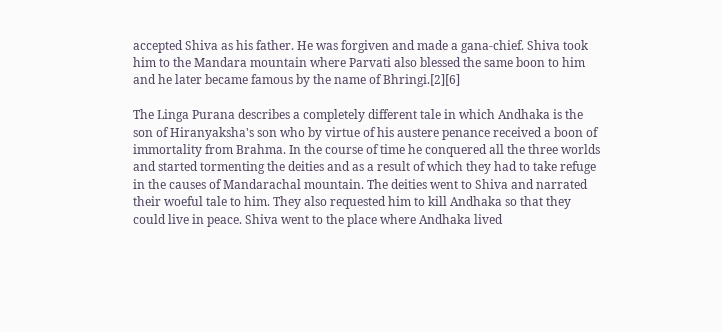accepted Shiva as his father. He was forgiven and made a gana-chief. Shiva took him to the Mandara mountain where Parvati also blessed the same boon to him and he later became famous by the name of Bhringi.[2][6]

The Linga Purana describes a completely different tale in which Andhaka is the son of Hiranyaksha's son who by virtue of his austere penance received a boon of immortality from Brahma. In the course of time he conquered all the three worlds and started tormenting the deities and as a result of which they had to take refuge in the causes of Mandarachal mountain. The deities went to Shiva and narrated their woeful tale to him. They also requested him to kill Andhaka so that they could live in peace. Shiva went to the place where Andhaka lived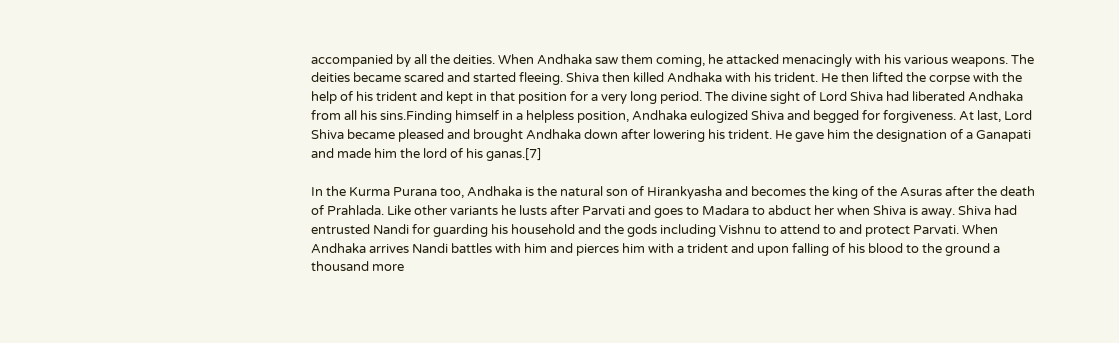accompanied by all the deities. When Andhaka saw them coming, he attacked menacingly with his various weapons. The deities became scared and started fleeing. Shiva then killed Andhaka with his trident. He then lifted the corpse with the help of his trident and kept in that position for a very long period. The divine sight of Lord Shiva had liberated Andhaka from all his sins.Finding himself in a helpless position, Andhaka eulogized Shiva and begged for forgiveness. At last, Lord Shiva became pleased and brought Andhaka down after lowering his trident. He gave him the designation of a Ganapati and made him the lord of his ganas.[7]

In the Kurma Purana too, Andhaka is the natural son of Hirankyasha and becomes the king of the Asuras after the death of Prahlada. Like other variants he lusts after Parvati and goes to Madara to abduct her when Shiva is away. Shiva had entrusted Nandi for guarding his household and the gods including Vishnu to attend to and protect Parvati. When Andhaka arrives Nandi battles with him and pierces him with a trident and upon falling of his blood to the ground a thousand more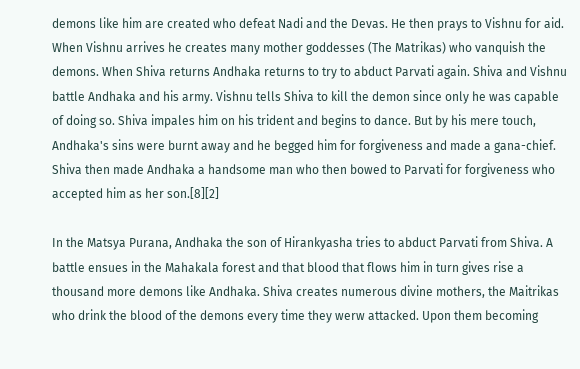demons like him are created who defeat Nadi and the Devas. He then prays to Vishnu for aid. When Vishnu arrives he creates many mother goddesses (The Matrikas) who vanquish the demons. When Shiva returns Andhaka returns to try to abduct Parvati again. Shiva and Vishnu battle Andhaka and his army. Vishnu tells Shiva to kill the demon since only he was capable of doing so. Shiva impales him on his trident and begins to dance. But by his mere touch, Andhaka's sins were burnt away and he begged him for forgiveness and made a gana-chief. Shiva then made Andhaka a handsome man who then bowed to Parvati for forgiveness who accepted him as her son.[8][2]

In the Matsya Purana, Andhaka the son of Hirankyasha tries to abduct Parvati from Shiva. A battle ensues in the Mahakala forest and that blood that flows him in turn gives rise a thousand more demons like Andhaka. Shiva creates numerous divine mothers, the Maitrikas who drink the blood of the demons every time they werw attacked. Upon them becoming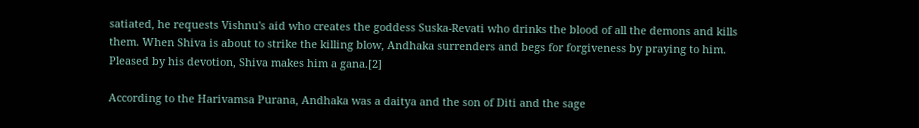satiated, he requests Vishnu's aid who creates the goddess Suska-Revati who drinks the blood of all the demons and kills them. When Shiva is about to strike the killing blow, Andhaka surrenders and begs for forgiveness by praying to him. Pleased by his devotion, Shiva makes him a gana.[2]

According to the Harivamsa Purana, Andhaka was a daitya and the son of Diti and the sage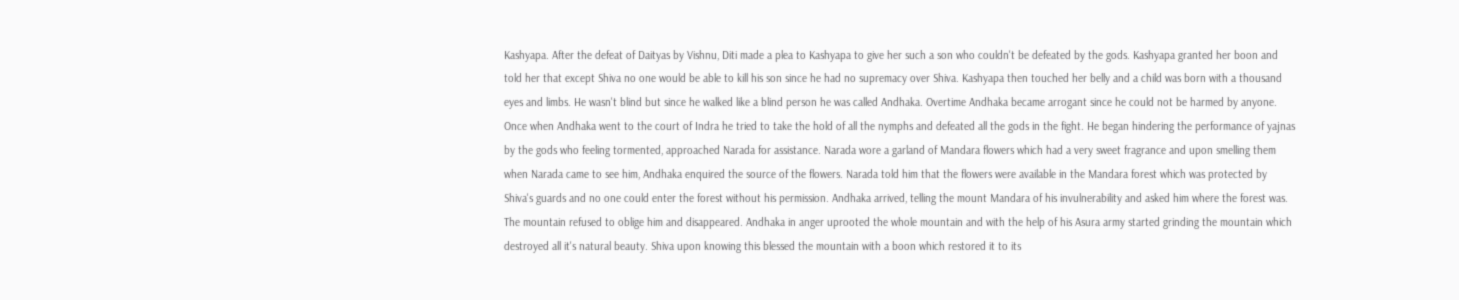Kashyapa. After the defeat of Daityas by Vishnu, Diti made a plea to Kashyapa to give her such a son who couldn't be defeated by the gods. Kashyapa granted her boon and told her that except Shiva no one would be able to kill his son since he had no supremacy over Shiva. Kashyapa then touched her belly and a child was born with a thousand eyes and limbs. He wasn't blind but since he walked like a blind person he was called Andhaka. Overtime Andhaka became arrogant since he could not be harmed by anyone. Once when Andhaka went to the court of Indra he tried to take the hold of all the nymphs and defeated all the gods in the fight. He began hindering the performance of yajnas by the gods who feeling tormented, approached Narada for assistance. Narada wore a garland of Mandara flowers which had a very sweet fragrance and upon smelling them when Narada came to see him, Andhaka enquired the source of the flowers. Narada told him that the flowers were available in the Mandara forest which was protected by Shiva's guards and no one could enter the forest without his permission. Andhaka arrived, telling the mount Mandara of his invulnerability and asked him where the forest was. The mountain refused to oblige him and disappeared. Andhaka in anger uprooted the whole mountain and with the help of his Asura army started grinding the mountain which destroyed all it's natural beauty. Shiva upon knowing this blessed the mountain with a boon which restored it to its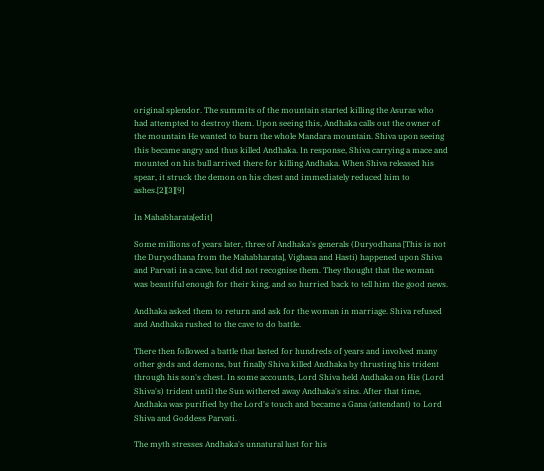original splendor. The summits of the mountain started killing the Asuras who had attempted to destroy them. Upon seeing this, Andhaka calls out the owner of the mountain He wanted to burn the whole Mandara mountain. Shiva upon seeing this became angry and thus killed Andhaka. In response, Shiva carrying a mace and mounted on his bull arrived there for killing Andhaka. When Shiva released his spear, it struck the demon on his chest and immediately reduced him to ashes.[2][3][9]

In Mahabharata[edit]

Some millions of years later, three of Andhaka's generals (Duryodhana [This is not the Duryodhana from the Mahabharata], Vighasa and Hasti) happened upon Shiva and Parvati in a cave, but did not recognise them. They thought that the woman was beautiful enough for their king, and so hurried back to tell him the good news.

Andhaka asked them to return and ask for the woman in marriage. Shiva refused and Andhaka rushed to the cave to do battle.

There then followed a battle that lasted for hundreds of years and involved many other gods and demons, but finally Shiva killed Andhaka by thrusting his trident through his son's chest. In some accounts, Lord Shiva held Andhaka on His (Lord Shiva's) trident until the Sun withered away Andhaka's sins. After that time, Andhaka was purified by the Lord's touch and became a Gana (attendant) to Lord Shiva and Goddess Parvati.

The myth stresses Andhaka's unnatural lust for his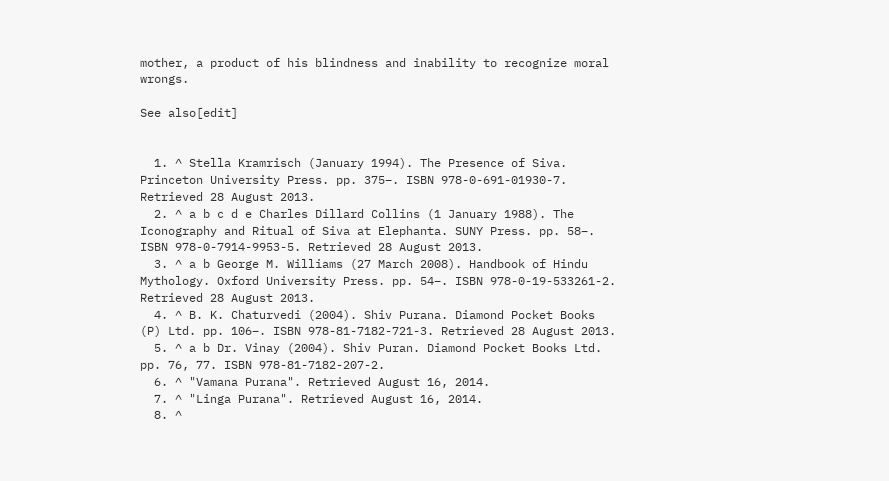mother, a product of his blindness and inability to recognize moral wrongs.

See also[edit]


  1. ^ Stella Kramrisch (January 1994). The Presence of Siva. Princeton University Press. pp. 375–. ISBN 978-0-691-01930-7. Retrieved 28 August 2013.
  2. ^ a b c d e Charles Dillard Collins (1 January 1988). The Iconography and Ritual of Siva at Elephanta. SUNY Press. pp. 58–. ISBN 978-0-7914-9953-5. Retrieved 28 August 2013.
  3. ^ a b George M. Williams (27 March 2008). Handbook of Hindu Mythology. Oxford University Press. pp. 54–. ISBN 978-0-19-533261-2. Retrieved 28 August 2013.
  4. ^ B. K. Chaturvedi (2004). Shiv Purana. Diamond Pocket Books (P) Ltd. pp. 106–. ISBN 978-81-7182-721-3. Retrieved 28 August 2013.
  5. ^ a b Dr. Vinay (2004). Shiv Puran. Diamond Pocket Books Ltd. pp. 76, 77. ISBN 978-81-7182-207-2.
  6. ^ "Vamana Purana". Retrieved August 16, 2014.
  7. ^ "Linga Purana". Retrieved August 16, 2014.
  8. ^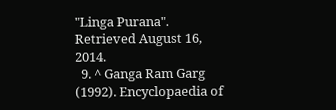"Linga Purana". Retrieved August 16, 2014.
  9. ^ Ganga Ram Garg (1992). Encyclopaedia of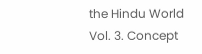the Hindu World Vol. 3. Concept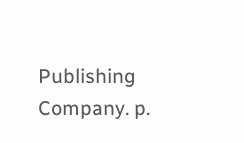Publishing Company. p.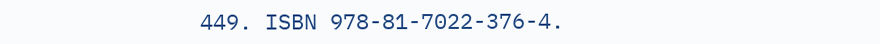449. ISBN 978-81-7022-376-4.